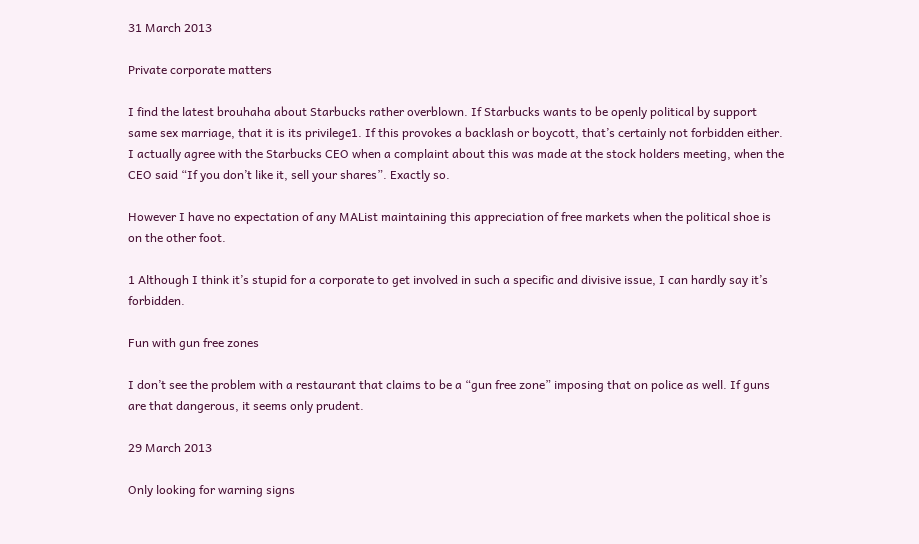31 March 2013

Private corporate matters

I find the latest brouhaha about Starbucks rather overblown. If Starbucks wants to be openly political by support same sex marriage, that it is its privilege1. If this provokes a backlash or boycott, that’s certainly not forbidden either. I actually agree with the Starbucks CEO when a complaint about this was made at the stock holders meeting, when the CEO said “If you don’t like it, sell your shares”. Exactly so.

However I have no expectation of any MAList maintaining this appreciation of free markets when the political shoe is on the other foot.

1 Although I think it’s stupid for a corporate to get involved in such a specific and divisive issue, I can hardly say it’s forbidden.

Fun with gun free zones

I don’t see the problem with a restaurant that claims to be a “gun free zone” imposing that on police as well. If guns are that dangerous, it seems only prudent.

29 March 2013

Only looking for warning signs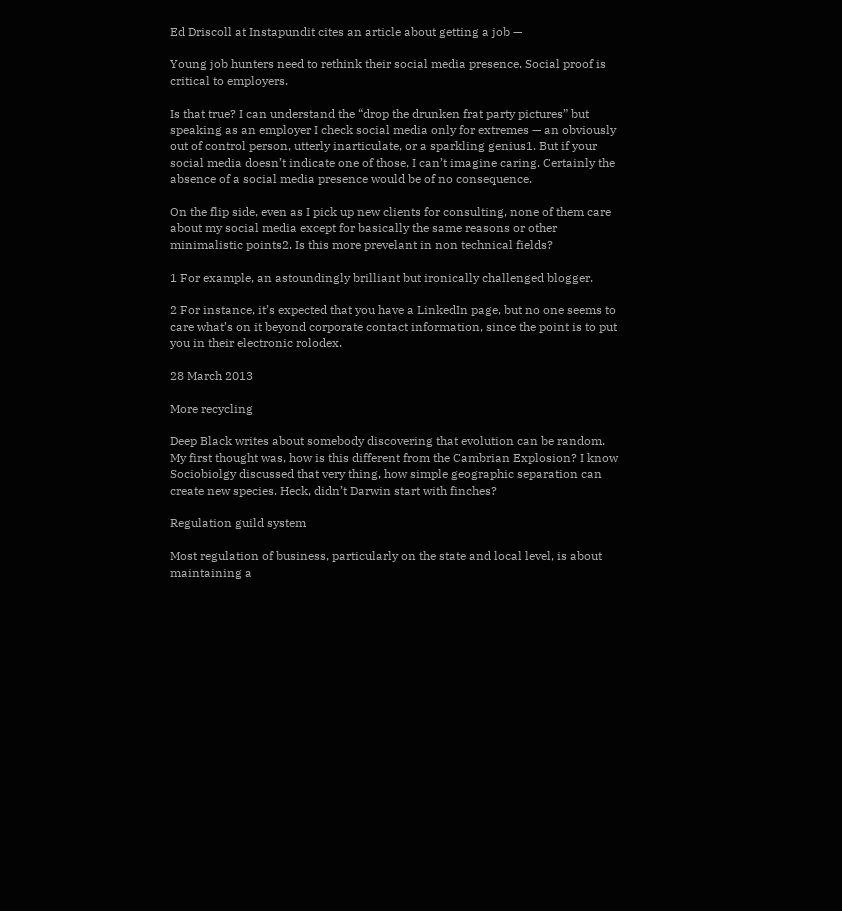Ed Driscoll at Instapundit cites an article about getting a job —

Young job hunters need to rethink their social media presence. Social proof is critical to employers.

Is that true? I can understand the “drop the drunken frat party pictures” but speaking as an employer I check social media only for extremes — an obviously out of control person, utterly inarticulate, or a sparkling genius1. But if your social media doesn’t indicate one of those, I can’t imagine caring. Certainly the absence of a social media presence would be of no consequence.

On the flip side, even as I pick up new clients for consulting, none of them care about my social media except for basically the same reasons or other minimalistic points2. Is this more prevelant in non technical fields?

1 For example, an astoundingly brilliant but ironically challenged blogger.

2 For instance, it’s expected that you have a LinkedIn page, but no one seems to care what’s on it beyond corporate contact information, since the point is to put you in their electronic rolodex.

28 March 2013

More recycling

Deep Black writes about somebody discovering that evolution can be random. My first thought was, how is this different from the Cambrian Explosion? I know Sociobiolgy discussed that very thing, how simple geographic separation can create new species. Heck, didn’t Darwin start with finches?

Regulation guild system

Most regulation of business, particularly on the state and local level, is about maintaining a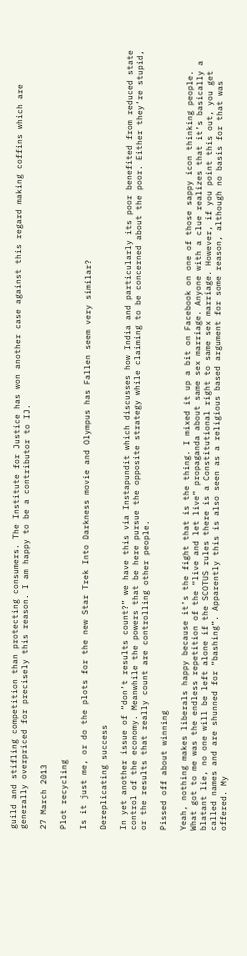guild and stifling competition than protecting consumers. The Institute for Justice has won another case against this regard making coffins which are generally overpriced for precisely this reason. I am happy to be a contributor to IJ.

27 March 2013

Plot recycling

Is it just me, or do the plots for the new Star Trek Into Darkness movie and Olympus has Fallen seem very similar?

Dereplicating success

In yet another issue of “don’t results count?” we have this via Instapundit which discusses how India and particularly its poor benefited from reduced state control of the economy. Meanwhile the powers that be here pursue the opposite strategy while claiming to be concerned about the poor. Either they’re stupid, or the results that really count are controlling other people.

Pissed off about winning

Yeah, nothing makes liberals happy because it’s the fight that is the thing. I mixed it up a bit on Facebook on one of those sappy icon thinking people. What got to me was the endless repetition of the “live and let live” propaganda about same sex marriage. Anyone with a clue realizes that it’s basically a blatant lie, no one will be left alone if the SCOTUS rules there is a Constitutional right to same sex marriage. However, if you point this out, you get called names and are shunned for “bashing”. Apparently this is also seen as a religious based argument for some reason, although no basis for that was offered. My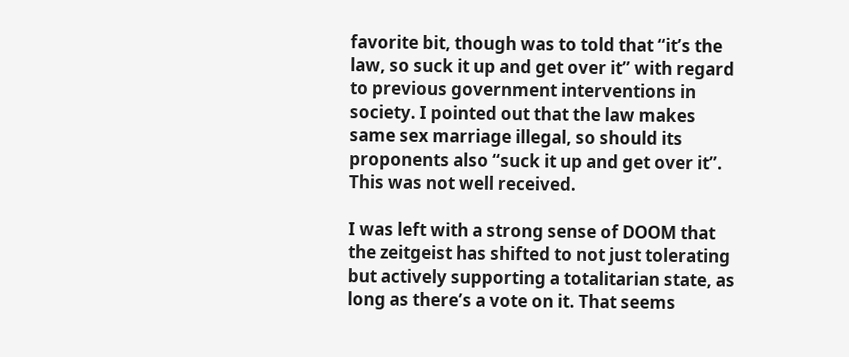favorite bit, though was to told that “it’s the law, so suck it up and get over it” with regard to previous government interventions in society. I pointed out that the law makes same sex marriage illegal, so should its proponents also “suck it up and get over it”. This was not well received.

I was left with a strong sense of DOOM that the zeitgeist has shifted to not just tolerating but actively supporting a totalitarian state, as long as there’s a vote on it. That seems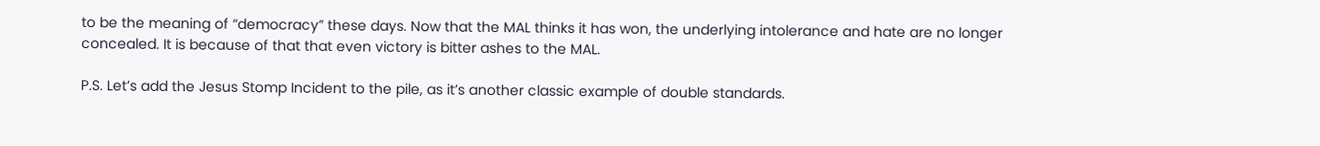to be the meaning of “democracy” these days. Now that the MAL thinks it has won, the underlying intolerance and hate are no longer concealed. It is because of that that even victory is bitter ashes to the MAL.

P.S. Let’s add the Jesus Stomp Incident to the pile, as it’s another classic example of double standards.